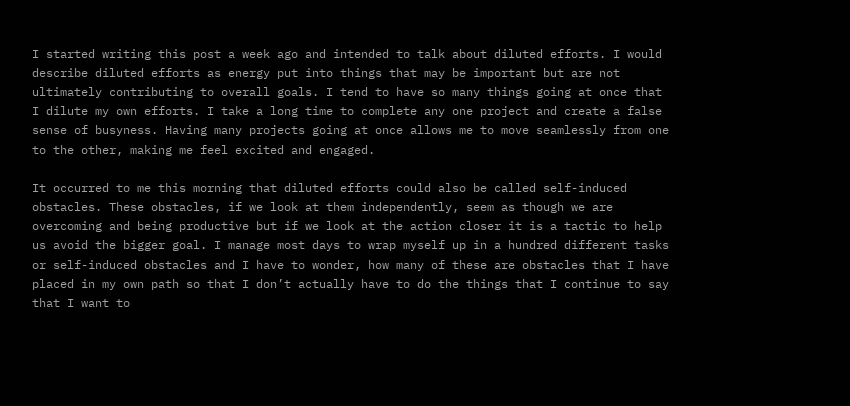I started writing this post a week ago and intended to talk about diluted efforts. I would describe diluted efforts as energy put into things that may be important but are not ultimately contributing to overall goals. I tend to have so many things going at once that I dilute my own efforts. I take a long time to complete any one project and create a false sense of busyness. Having many projects going at once allows me to move seamlessly from one to the other, making me feel excited and engaged.

It occurred to me this morning that diluted efforts could also be called self-induced obstacles. These obstacles, if we look at them independently, seem as though we are overcoming and being productive but if we look at the action closer it is a tactic to help us avoid the bigger goal. I manage most days to wrap myself up in a hundred different tasks or self-induced obstacles and I have to wonder, how many of these are obstacles that I have placed in my own path so that I don’t actually have to do the things that I continue to say that I want to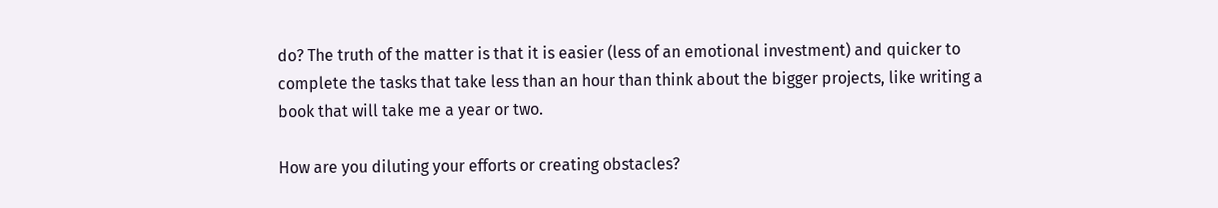do? The truth of the matter is that it is easier (less of an emotional investment) and quicker to complete the tasks that take less than an hour than think about the bigger projects, like writing a book that will take me a year or two.

How are you diluting your efforts or creating obstacles?